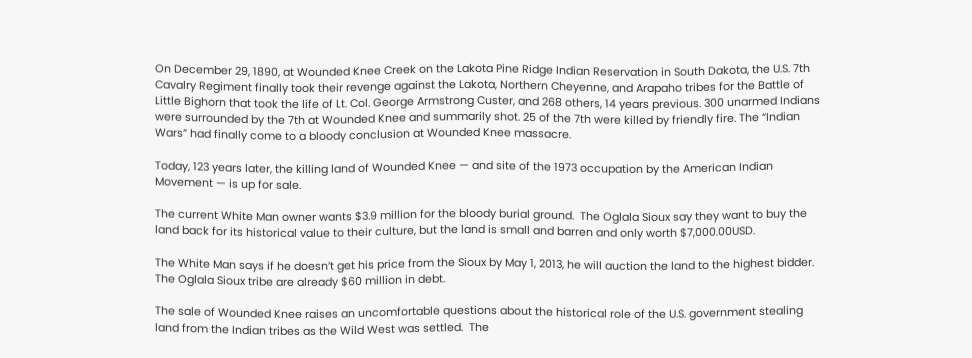On December 29, 1890, at Wounded Knee Creek on the Lakota Pine Ridge Indian Reservation in South Dakota, the U.S. 7th Cavalry Regiment finally took their revenge against the Lakota, Northern Cheyenne, and Arapaho tribes for the Battle of Little Bighorn that took the life of Lt. Col. George Armstrong Custer, and 268 others, 14 years previous. 300 unarmed Indians were surrounded by the 7th at Wounded Knee and summarily shot. 25 of the 7th were killed by friendly fire. The “Indian Wars” had finally come to a bloody conclusion at Wounded Knee massacre.

Today, 123 years later, the killing land of Wounded Knee — and site of the 1973 occupation by the American Indian Movement — is up for sale.

The current White Man owner wants $3.9 million for the bloody burial ground.  The Oglala Sioux say they want to buy the land back for its historical value to their culture, but the land is small and barren and only worth $7,000.00USD.

The White Man says if he doesn’t get his price from the Sioux by May 1, 2013, he will auction the land to the highest bidder.  The Oglala Sioux tribe are already $60 million in debt.

The sale of Wounded Knee raises an uncomfortable questions about the historical role of the U.S. government stealing land from the Indian tribes as the Wild West was settled.  The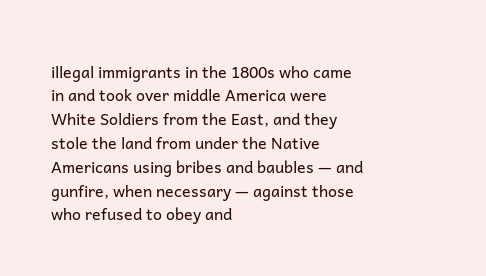illegal immigrants in the 1800s who came in and took over middle America were White Soldiers from the East, and they stole the land from under the Native Americans using bribes and baubles — and gunfire, when necessary — against those who refused to obey and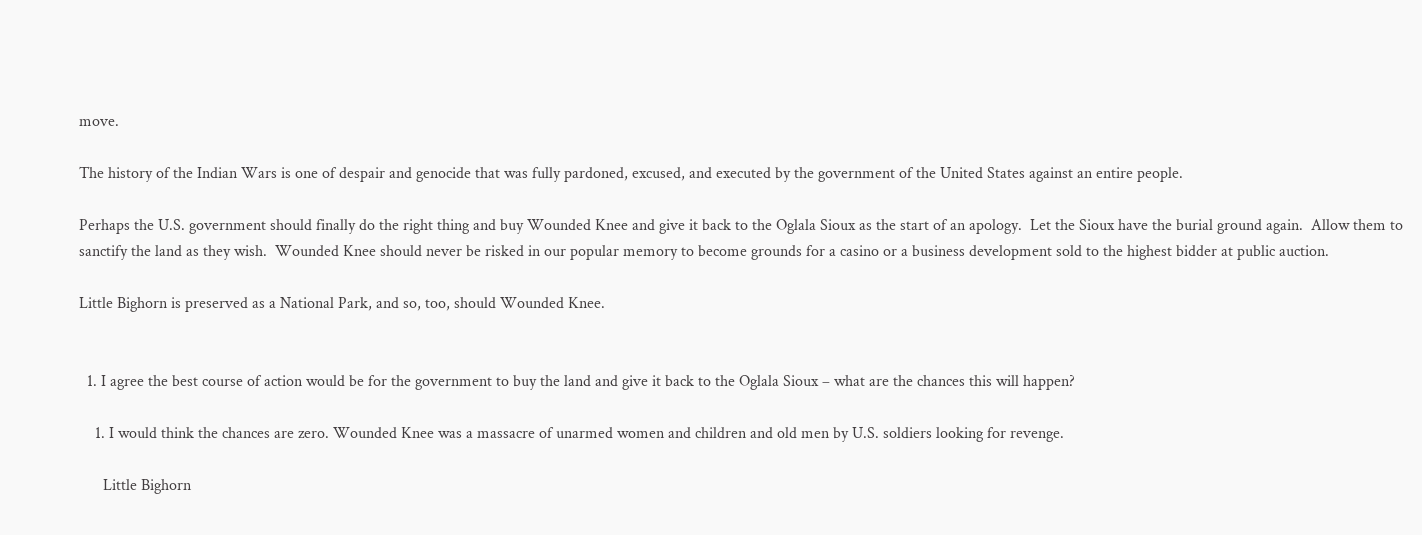move.

The history of the Indian Wars is one of despair and genocide that was fully pardoned, excused, and executed by the government of the United States against an entire people.

Perhaps the U.S. government should finally do the right thing and buy Wounded Knee and give it back to the Oglala Sioux as the start of an apology.  Let the Sioux have the burial ground again.  Allow them to sanctify the land as they wish.  Wounded Knee should never be risked in our popular memory to become grounds for a casino or a business development sold to the highest bidder at public auction.

Little Bighorn is preserved as a National Park, and so, too, should Wounded Knee.


  1. I agree the best course of action would be for the government to buy the land and give it back to the Oglala Sioux – what are the chances this will happen?

    1. I would think the chances are zero. Wounded Knee was a massacre of unarmed women and children and old men by U.S. soldiers looking for revenge.

      Little Bighorn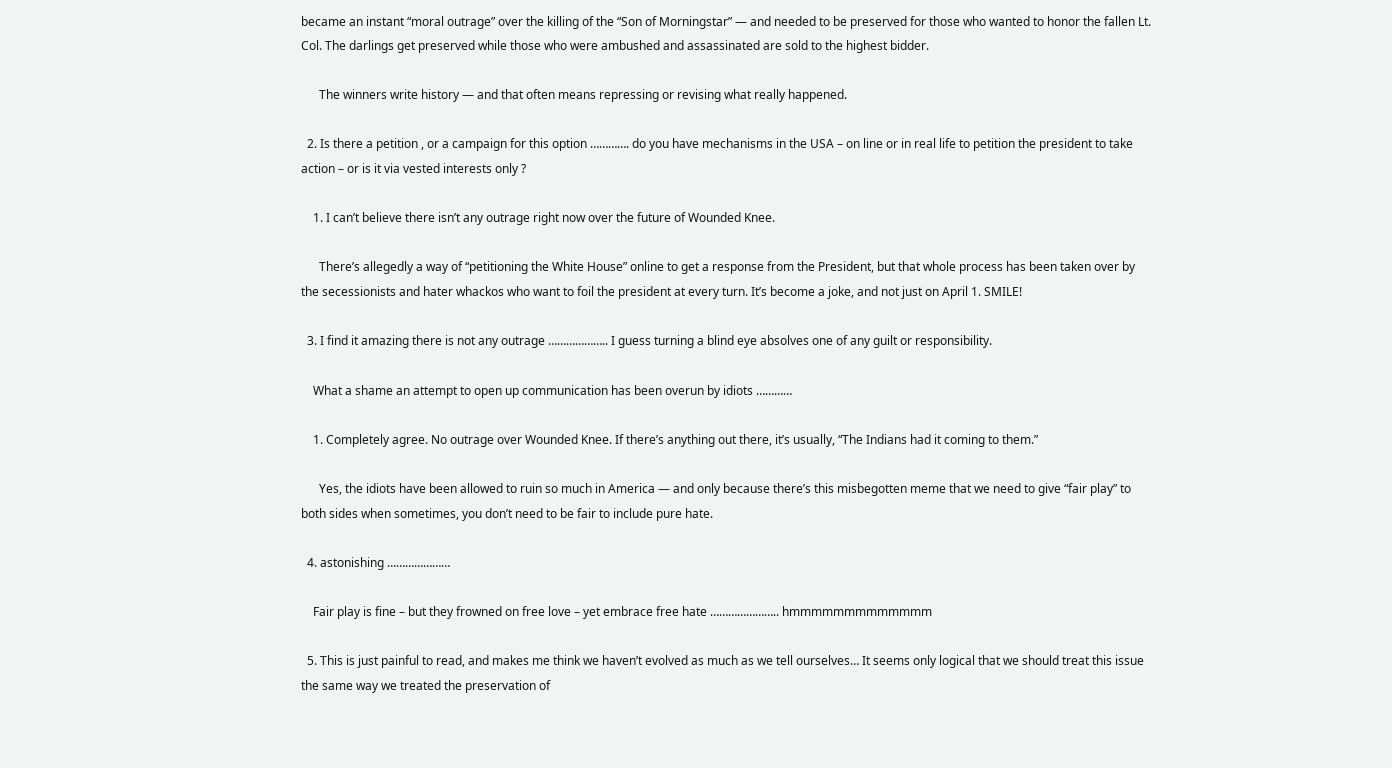became an instant “moral outrage” over the killing of the “Son of Morningstar” — and needed to be preserved for those who wanted to honor the fallen Lt. Col. The darlings get preserved while those who were ambushed and assassinated are sold to the highest bidder.

      The winners write history — and that often means repressing or revising what really happened.

  2. Is there a petition , or a campaign for this option …………. do you have mechanisms in the USA – on line or in real life to petition the president to take action – or is it via vested interests only ?

    1. I can’t believe there isn’t any outrage right now over the future of Wounded Knee.

      There’s allegedly a way of “petitioning the White House” online to get a response from the President, but that whole process has been taken over by the secessionists and hater whackos who want to foil the president at every turn. It’s become a joke, and not just on April 1. SMILE!

  3. I find it amazing there is not any outrage ……………….. I guess turning a blind eye absolves one of any guilt or responsibility.

    What a shame an attempt to open up communication has been overun by idiots …………

    1. Completely agree. No outrage over Wounded Knee. If there’s anything out there, it’s usually, “The Indians had it coming to them.”

      Yes, the idiots have been allowed to ruin so much in America — and only because there’s this misbegotten meme that we need to give “fair play” to both sides when sometimes, you don’t need to be fair to include pure hate.

  4. astonishing …………………

    Fair play is fine – but they frowned on free love – yet embrace free hate ………………….. hmmmmmmmmmmmmm

  5. This is just painful to read, and makes me think we haven’t evolved as much as we tell ourselves… It seems only logical that we should treat this issue the same way we treated the preservation of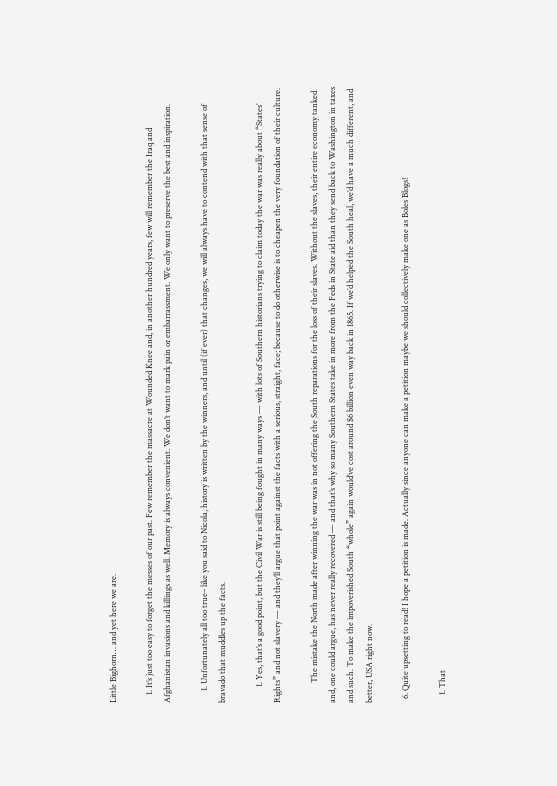Little Bighorn… and yet here we are.

    1. It’s just too easy to forget the messes of our past. Few remember the massacre at Wounded Knee and, in another hundred years, few will remember the Iraq and Afghanistan invasions and killings as well. Memory is always convenient. We don’t want to mark pain or embarrassment. We only want to preserve the best and inspiration.

      1. Unfortunately all too true– like you said to Nicola, history is written by the winners, and until (if ever) that changes, we will always have to contend with that sense of bravado that muddles up the facts.

        1. Yes, that’s a good point, but the Civil War is still being fought in many ways — with lots of Southern historians trying to claim today the war was really about “States’ Rights” and not slavery — and they’ll argue that point against the facts with a serious, straight, face; because to do otherwise is to cheapen the very foundation of their culture.

          The mistake the North made after winning the war was in not offering the South reparations for the loss of their slaves. Without the slaves, their entire economy tanked and, one could argue, has never really recovered — and that’s why so many Southern States take in more from the Feds in State aid than they send back to Washington in taxes and such. To make the impoverished South “whole” again would’ve cost around $6 billion even way back in 1865. If we’d helped the South heal, we’d have a much different, and better, USA right now.

  6. Quite upsetting to read! I hope a petition is made. Actually since anyone can make a petition maybe we should collectively make one as Boles Blogs!

    1. That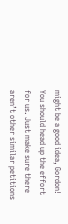might be a good idea, Gordon! You should head up the effort for us. Just make sure there aren’t other similar petitions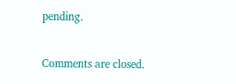pending.

Comments are closed.